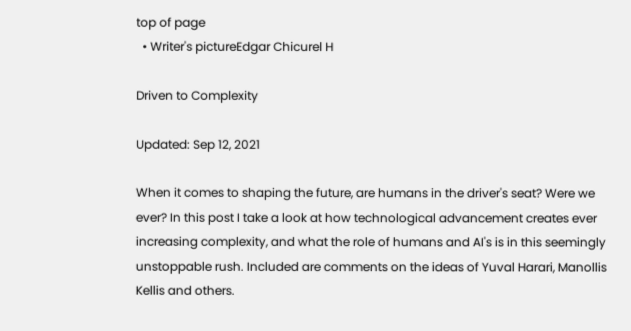top of page
  • Writer's pictureEdgar Chicurel H

Driven to Complexity

Updated: Sep 12, 2021

When it comes to shaping the future, are humans in the driver's seat? Were we ever? In this post I take a look at how technological advancement creates ever increasing complexity, and what the role of humans and AI's is in this seemingly unstoppable rush. Included are comments on the ideas of Yuval Harari, Manollis Kellis and others.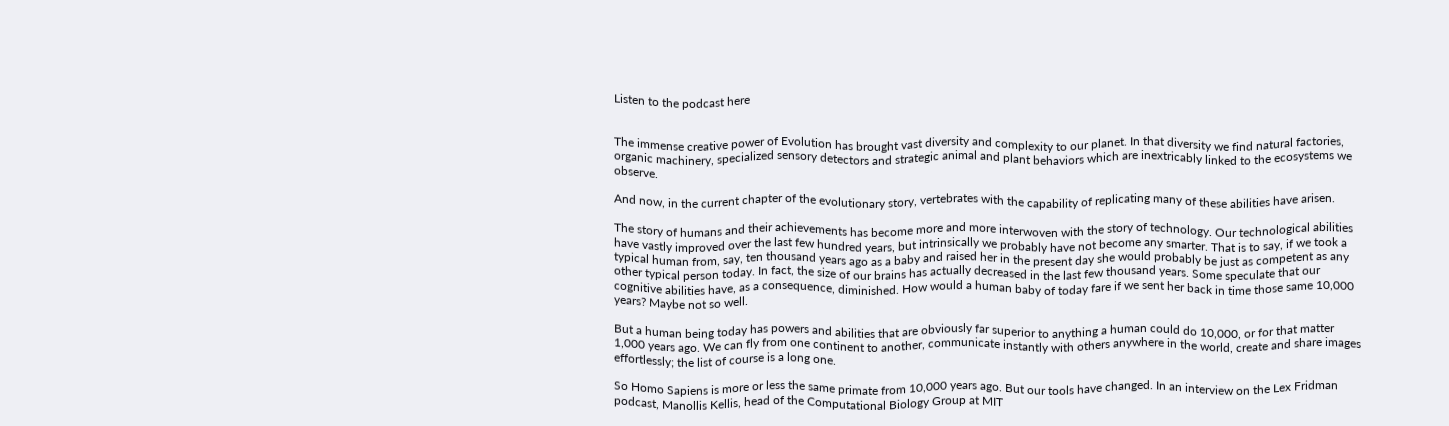Listen to the podcast here


The immense creative power of Evolution has brought vast diversity and complexity to our planet. In that diversity we find natural factories, organic machinery, specialized sensory detectors and strategic animal and plant behaviors which are inextricably linked to the ecosystems we observe.

And now, in the current chapter of the evolutionary story, vertebrates with the capability of replicating many of these abilities have arisen.

The story of humans and their achievements has become more and more interwoven with the story of technology. Our technological abilities have vastly improved over the last few hundred years, but intrinsically we probably have not become any smarter. That is to say, if we took a typical human from, say, ten thousand years ago as a baby and raised her in the present day she would probably be just as competent as any other typical person today. In fact, the size of our brains has actually decreased in the last few thousand years. Some speculate that our cognitive abilities have, as a consequence, diminished. How would a human baby of today fare if we sent her back in time those same 10,000 years? Maybe not so well.

But a human being today has powers and abilities that are obviously far superior to anything a human could do 10,000, or for that matter 1,000 years ago. We can fly from one continent to another, communicate instantly with others anywhere in the world, create and share images effortlessly; the list of course is a long one.

So Homo Sapiens is more or less the same primate from 10,000 years ago. But our tools have changed. In an interview on the Lex Fridman podcast, Manollis Kellis, head of the Computational Biology Group at MIT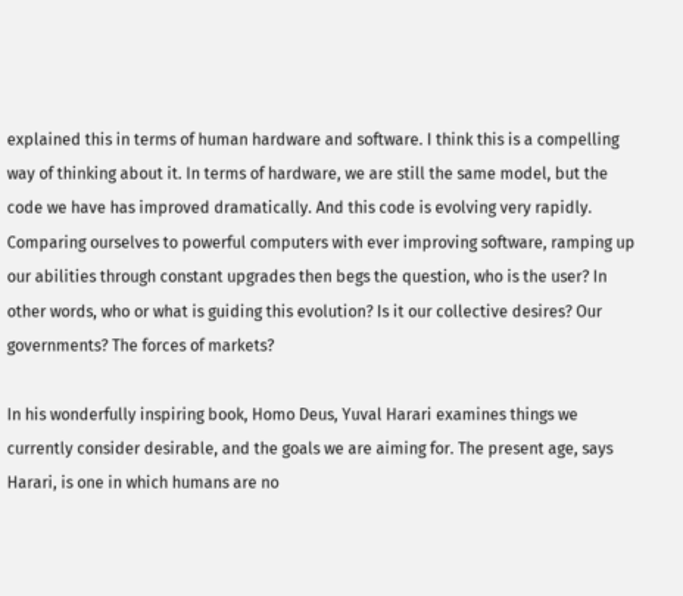explained this in terms of human hardware and software. I think this is a compelling way of thinking about it. In terms of hardware, we are still the same model, but the code we have has improved dramatically. And this code is evolving very rapidly. Comparing ourselves to powerful computers with ever improving software, ramping up our abilities through constant upgrades then begs the question, who is the user? In other words, who or what is guiding this evolution? Is it our collective desires? Our governments? The forces of markets?

In his wonderfully inspiring book, Homo Deus, Yuval Harari examines things we currently consider desirable, and the goals we are aiming for. The present age, says Harari, is one in which humans are no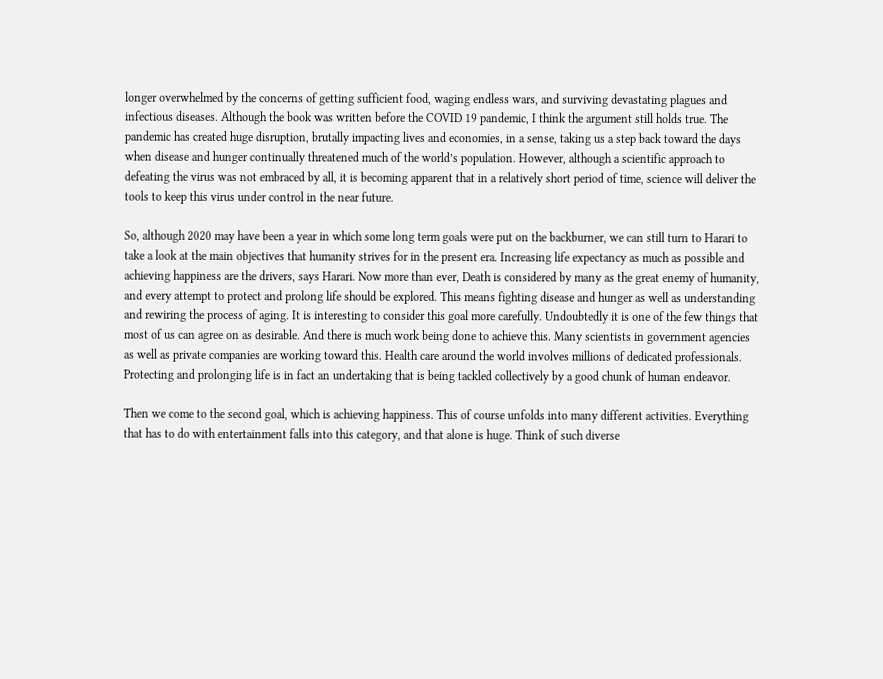longer overwhelmed by the concerns of getting sufficient food, waging endless wars, and surviving devastating plagues and infectious diseases. Although the book was written before the COVID 19 pandemic, I think the argument still holds true. The pandemic has created huge disruption, brutally impacting lives and economies, in a sense, taking us a step back toward the days when disease and hunger continually threatened much of the world’s population. However, although a scientific approach to defeating the virus was not embraced by all, it is becoming apparent that in a relatively short period of time, science will deliver the tools to keep this virus under control in the near future.

So, although 2020 may have been a year in which some long term goals were put on the backburner, we can still turn to Harari to take a look at the main objectives that humanity strives for in the present era. Increasing life expectancy as much as possible and achieving happiness are the drivers, says Harari. Now more than ever, Death is considered by many as the great enemy of humanity, and every attempt to protect and prolong life should be explored. This means fighting disease and hunger as well as understanding and rewiring the process of aging. It is interesting to consider this goal more carefully. Undoubtedly it is one of the few things that most of us can agree on as desirable. And there is much work being done to achieve this. Many scientists in government agencies as well as private companies are working toward this. Health care around the world involves millions of dedicated professionals. Protecting and prolonging life is in fact an undertaking that is being tackled collectively by a good chunk of human endeavor.

Then we come to the second goal, which is achieving happiness. This of course unfolds into many different activities. Everything that has to do with entertainment falls into this category, and that alone is huge. Think of such diverse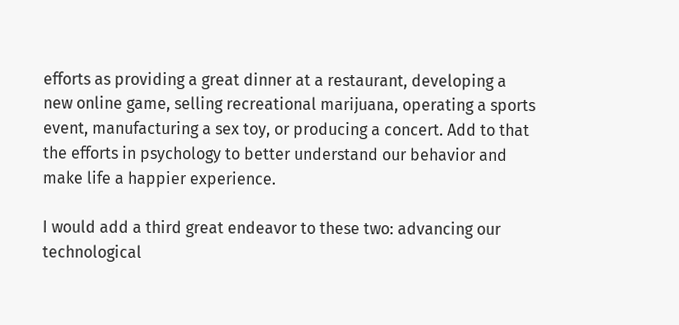efforts as providing a great dinner at a restaurant, developing a new online game, selling recreational marijuana, operating a sports event, manufacturing a sex toy, or producing a concert. Add to that the efforts in psychology to better understand our behavior and make life a happier experience.

I would add a third great endeavor to these two: advancing our technological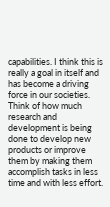capabilities. I think this is really a goal in itself and has become a driving force in our societies. Think of how much research and development is being done to develop new products or improve them by making them accomplish tasks in less time and with less effort.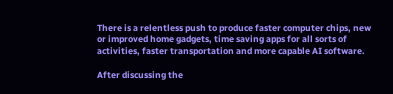There is a relentless push to produce faster computer chips, new or improved home gadgets, time saving apps for all sorts of activities, faster transportation and more capable AI software.

After discussing the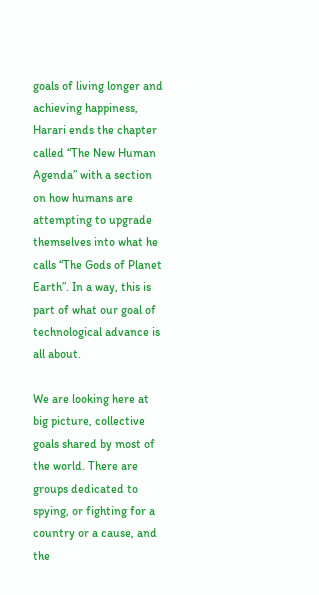goals of living longer and achieving happiness, Harari ends the chapter called “The New Human Agenda” with a section on how humans are attempting to upgrade themselves into what he calls “The Gods of Planet Earth”. In a way, this is part of what our goal of technological advance is all about.

We are looking here at big picture, collective goals shared by most of the world. There are groups dedicated to spying, or fighting for a country or a cause, and the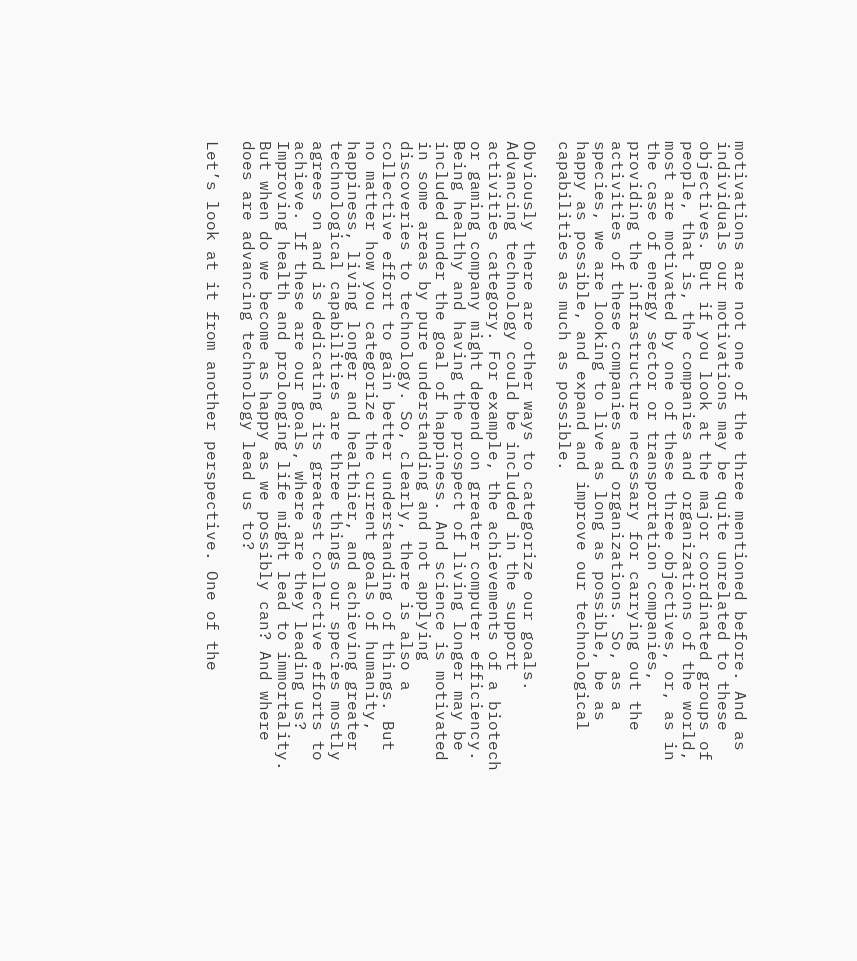motivations are not one of the three mentioned before. And as individuals our motivations may be quite unrelated to these objectives. But if you look at the major coordinated groups of people, that is, the companies and organizations of the world, most are motivated by one of these three objectives, or, as in the case of energy sector or transportation companies, providing the infrastructure necessary for carrying out the activities of these companies and organizations. So, as a species, we are looking to live as long as possible, be as happy as possible, and expand and improve our technological capabilities as much as possible.

Obviously there are other ways to categorize our goals. Advancing technology could be included in the support activities category. For example, the achievements of a biotech or gaming company might depend on greater computer efficiency. Being healthy and having the prospect of living longer may be included under the goal of happiness. And science is motivated in some areas by pure understanding and not applying discoveries to technology. So, clearly, there is also a collective effort to gain better understanding of things. But no matter how you categorize the current goals of humanity, happiness, living longer and healthier, and achieving greater technological capabilities are three things our species mostly agrees on and is dedicating its greatest collective efforts to achieve. If these are our goals, where are they leading us? Improving health and prolonging life might lead to immortality. But when do we become as happy as we possibly can? And where does are advancing technology lead us to?

Let’s look at it from another perspective. One of the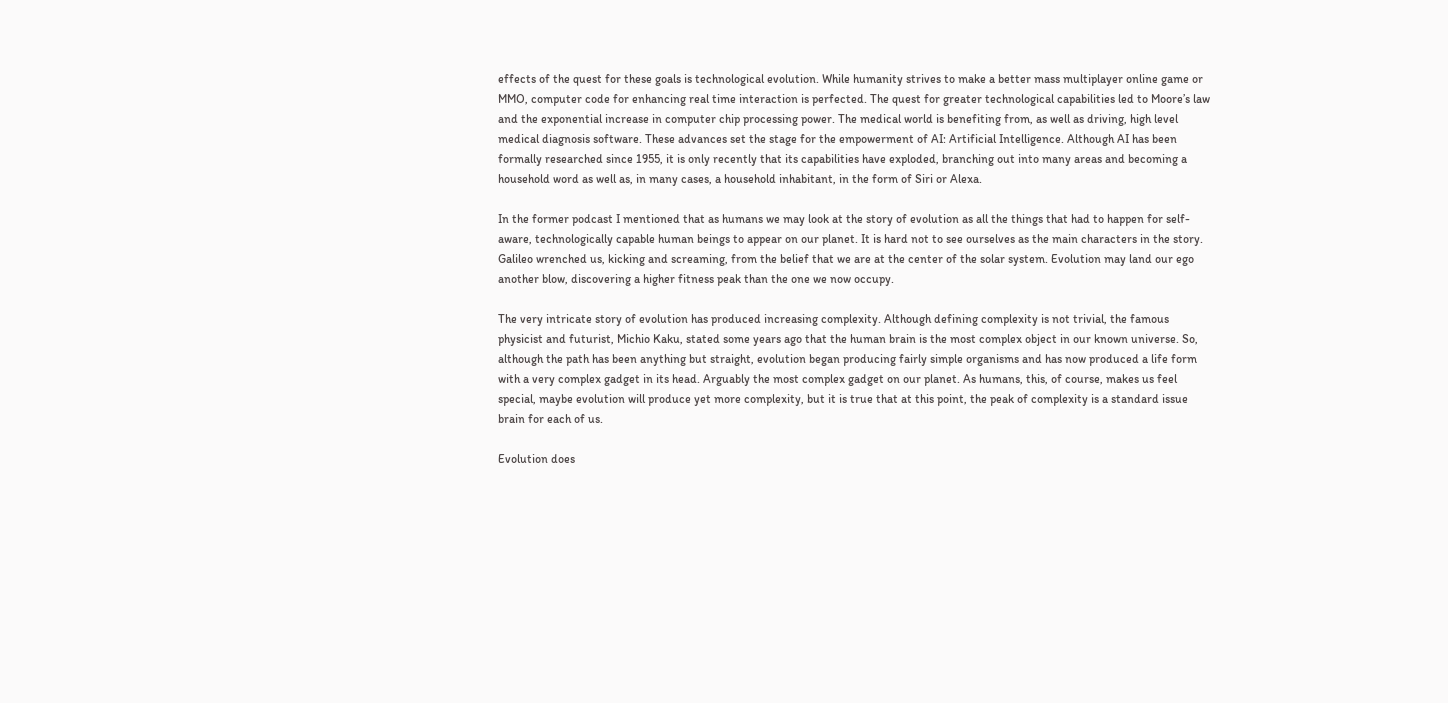effects of the quest for these goals is technological evolution. While humanity strives to make a better mass multiplayer online game or MMO, computer code for enhancing real time interaction is perfected. The quest for greater technological capabilities led to Moore’s law and the exponential increase in computer chip processing power. The medical world is benefiting from, as well as driving, high level medical diagnosis software. These advances set the stage for the empowerment of AI: Artificial Intelligence. Although AI has been formally researched since 1955, it is only recently that its capabilities have exploded, branching out into many areas and becoming a household word as well as, in many cases, a household inhabitant, in the form of Siri or Alexa.

In the former podcast I mentioned that as humans we may look at the story of evolution as all the things that had to happen for self-aware, technologically capable human beings to appear on our planet. It is hard not to see ourselves as the main characters in the story. Galileo wrenched us, kicking and screaming, from the belief that we are at the center of the solar system. Evolution may land our ego another blow, discovering a higher fitness peak than the one we now occupy.

The very intricate story of evolution has produced increasing complexity. Although defining complexity is not trivial, the famous physicist and futurist, Michio Kaku, stated some years ago that the human brain is the most complex object in our known universe. So, although the path has been anything but straight, evolution began producing fairly simple organisms and has now produced a life form with a very complex gadget in its head. Arguably the most complex gadget on our planet. As humans, this, of course, makes us feel special, maybe evolution will produce yet more complexity, but it is true that at this point, the peak of complexity is a standard issue brain for each of us.

Evolution does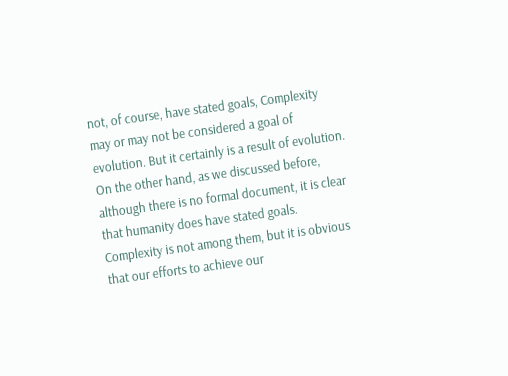not, of course, have stated goals, Complexity may or may not be considered a goal of evolution. But it certainly is a result of evolution. On the other hand, as we discussed before, although there is no formal document, it is clear that humanity does have stated goals. Complexity is not among them, but it is obvious that our efforts to achieve our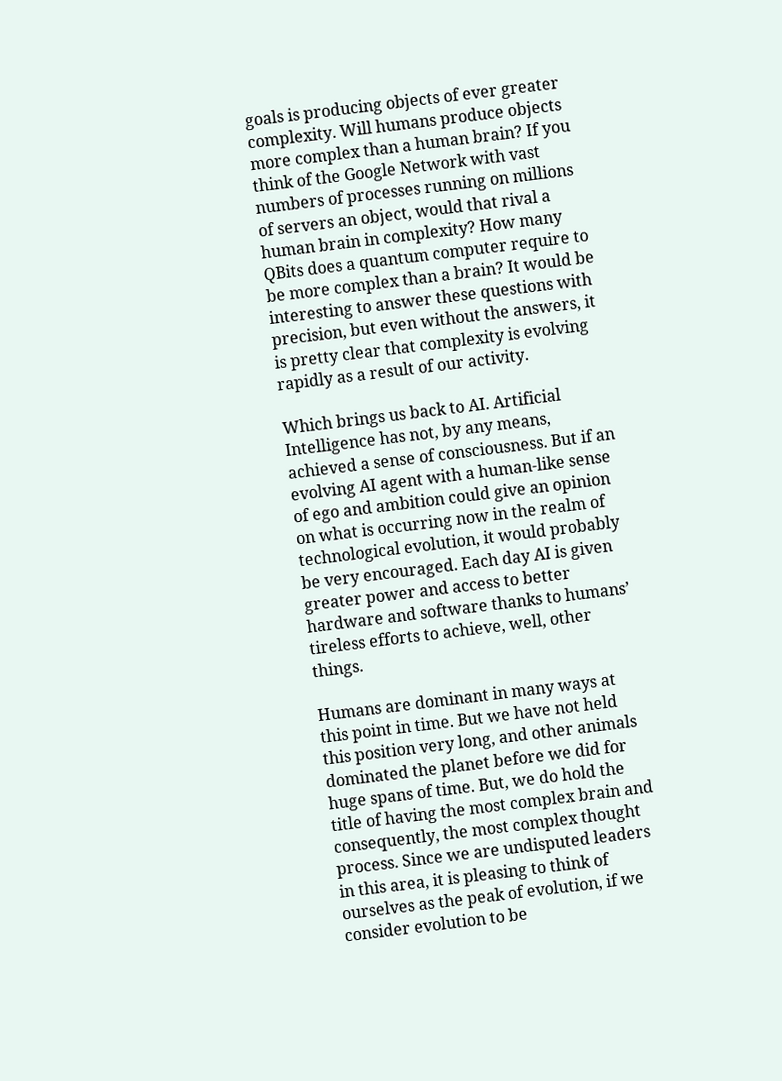goals is producing objects of ever greater complexity. Will humans produce objects more complex than a human brain? If you think of the Google Network with vast numbers of processes running on millions of servers an object, would that rival a human brain in complexity? How many QBits does a quantum computer require to be more complex than a brain? It would be interesting to answer these questions with precision, but even without the answers, it is pretty clear that complexity is evolving rapidly as a result of our activity.

Which brings us back to AI. Artificial Intelligence has not, by any means, achieved a sense of consciousness. But if an evolving AI agent with a human-like sense of ego and ambition could give an opinion on what is occurring now in the realm of technological evolution, it would probably be very encouraged. Each day AI is given greater power and access to better hardware and software thanks to humans’ tireless efforts to achieve, well, other things.

Humans are dominant in many ways at this point in time. But we have not held this position very long, and other animals dominated the planet before we did for huge spans of time. But, we do hold the title of having the most complex brain and consequently, the most complex thought process. Since we are undisputed leaders in this area, it is pleasing to think of ourselves as the peak of evolution, if we consider evolution to be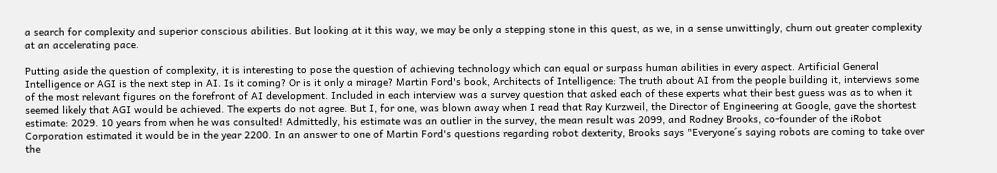a search for complexity and superior conscious abilities. But looking at it this way, we may be only a stepping stone in this quest, as we, in a sense unwittingly, churn out greater complexity at an accelerating pace.

Putting aside the question of complexity, it is interesting to pose the question of achieving technology which can equal or surpass human abilities in every aspect. Artificial General Intelligence or AGI is the next step in AI. Is it coming? Or is it only a mirage? Martin Ford's book, Architects of Intelligence: The truth about AI from the people building it, interviews some of the most relevant figures on the forefront of AI development. Included in each interview was a survey question that asked each of these experts what their best guess was as to when it seemed likely that AGI would be achieved. The experts do not agree. But I, for one, was blown away when I read that Ray Kurzweil, the Director of Engineering at Google, gave the shortest estimate: 2029. 10 years from when he was consulted! Admittedly, his estimate was an outlier in the survey, the mean result was 2099, and Rodney Brooks, co-founder of the iRobot Corporation estimated it would be in the year 2200. In an answer to one of Martin Ford's questions regarding robot dexterity, Brooks says "Everyone´s saying robots are coming to take over the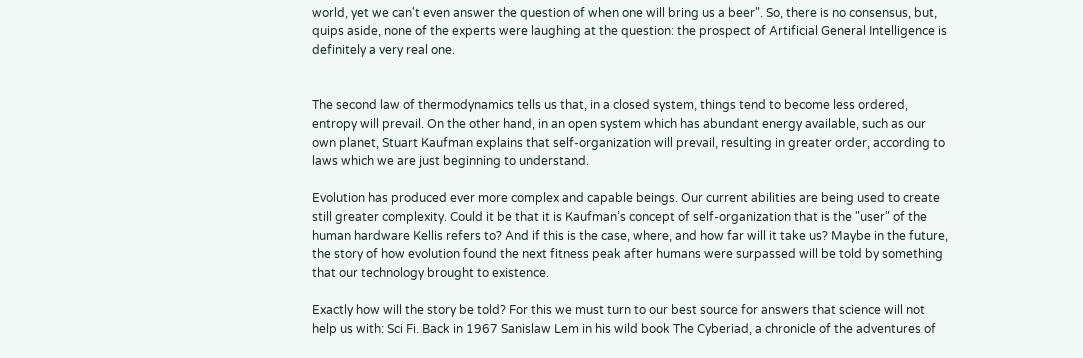world, yet we can't even answer the question of when one will bring us a beer". So, there is no consensus, but, quips aside, none of the experts were laughing at the question: the prospect of Artificial General Intelligence is definitely a very real one.


The second law of thermodynamics tells us that, in a closed system, things tend to become less ordered, entropy will prevail. On the other hand, in an open system which has abundant energy available, such as our own planet, Stuart Kaufman explains that self-organization will prevail, resulting in greater order, according to laws which we are just beginning to understand.

Evolution has produced ever more complex and capable beings. Our current abilities are being used to create still greater complexity. Could it be that it is Kaufman’s concept of self-organization that is the "user" of the human hardware Kellis refers to? And if this is the case, where, and how far will it take us? Maybe in the future, the story of how evolution found the next fitness peak after humans were surpassed will be told by something that our technology brought to existence.

Exactly how will the story be told? For this we must turn to our best source for answers that science will not help us with: Sci Fi. Back in 1967 Sanislaw Lem in his wild book The Cyberiad, a chronicle of the adventures of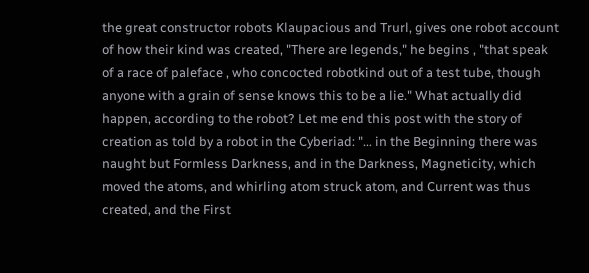the great constructor robots Klaupacious and Trurl, gives one robot account of how their kind was created, "There are legends," he begins , "that speak of a race of paleface , who concocted robotkind out of a test tube, though anyone with a grain of sense knows this to be a lie." What actually did happen, according to the robot? Let me end this post with the story of creation as told by a robot in the Cyberiad: "... in the Beginning there was naught but Formless Darkness, and in the Darkness, Magneticity, which moved the atoms, and whirling atom struck atom, and Current was thus created, and the First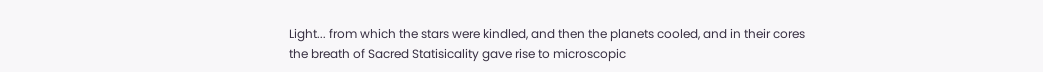Light... from which the stars were kindled, and then the planets cooled, and in their cores the breath of Sacred Statisicality gave rise to microscopic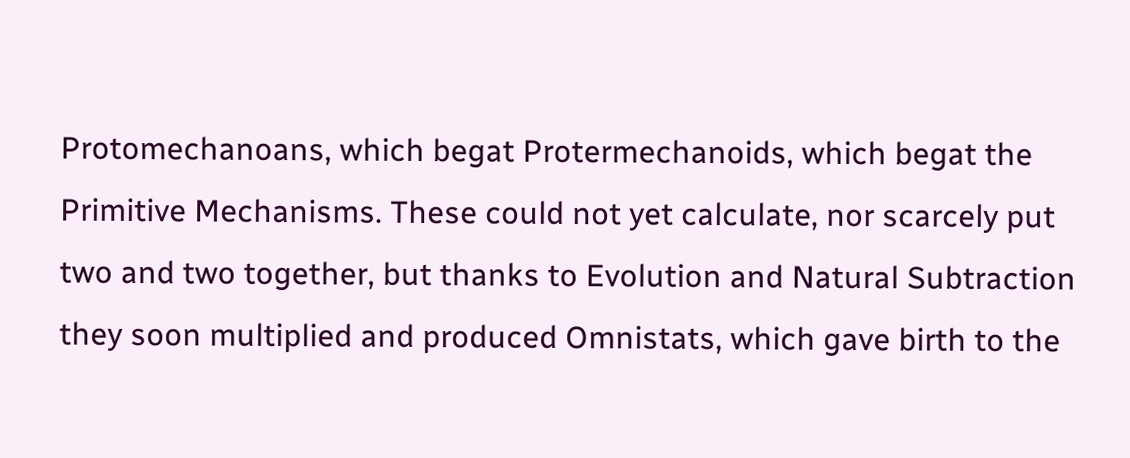Protomechanoans, which begat Protermechanoids, which begat the Primitive Mechanisms. These could not yet calculate, nor scarcely put two and two together, but thanks to Evolution and Natural Subtraction they soon multiplied and produced Omnistats, which gave birth to the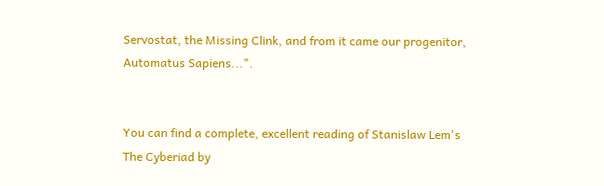Servostat, the Missing Clink, and from it came our progenitor, Automatus Sapiens...".


You can find a complete, excellent reading of Stanislaw Lem's The Cyberiad by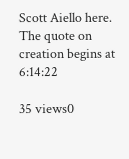Scott Aiello here. The quote on creation begins at 6:14:22

35 views0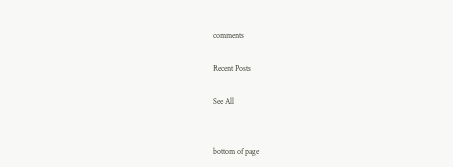comments

Recent Posts

See All


bottom of page